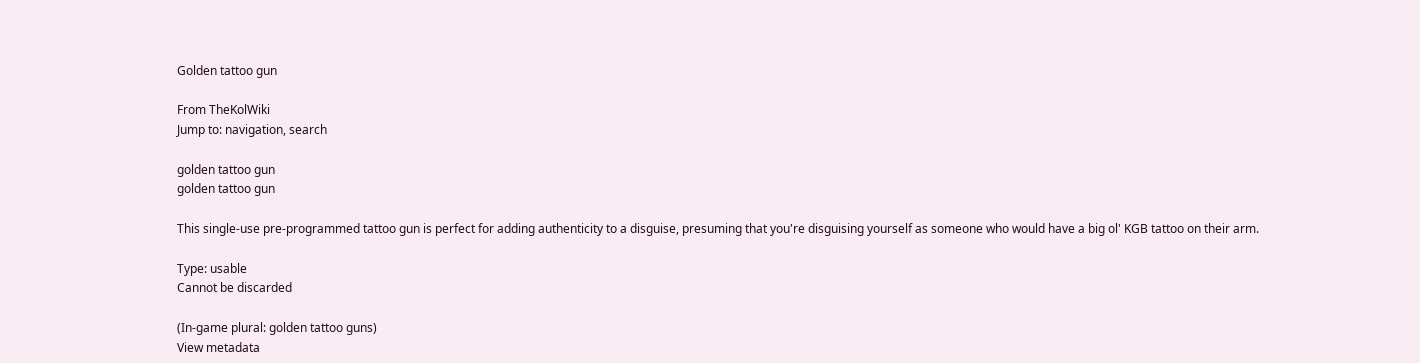Golden tattoo gun

From TheKolWiki
Jump to: navigation, search

golden tattoo gun
golden tattoo gun

This single-use pre-programmed tattoo gun is perfect for adding authenticity to a disguise, presuming that you're disguising yourself as someone who would have a big ol' KGB tattoo on their arm.

Type: usable
Cannot be discarded

(In-game plural: golden tattoo guns)
View metadata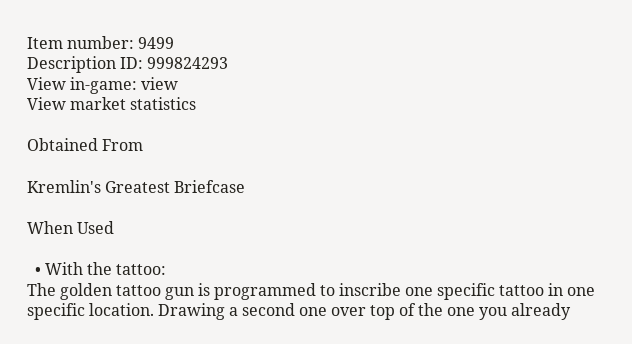Item number: 9499
Description ID: 999824293
View in-game: view
View market statistics

Obtained From

Kremlin's Greatest Briefcase

When Used

  • With the tattoo:
The golden tattoo gun is programmed to inscribe one specific tattoo in one specific location. Drawing a second one over top of the one you already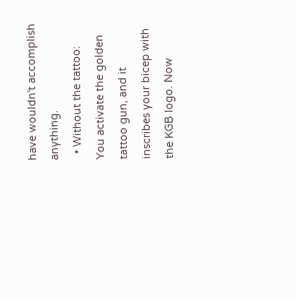have wouldn't accomplish anything.
  • Without the tattoo:
You activate the golden tattoo gun, and it inscribes your bicep with the KGB logo. Now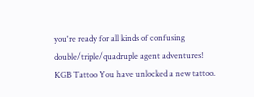you're ready for all kinds of confusing double/triple/quadruple agent adventures!
KGB Tattoo You have unlocked a new tattoo.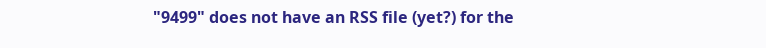"9499" does not have an RSS file (yet?) for the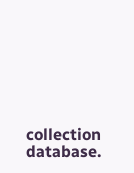collection database.